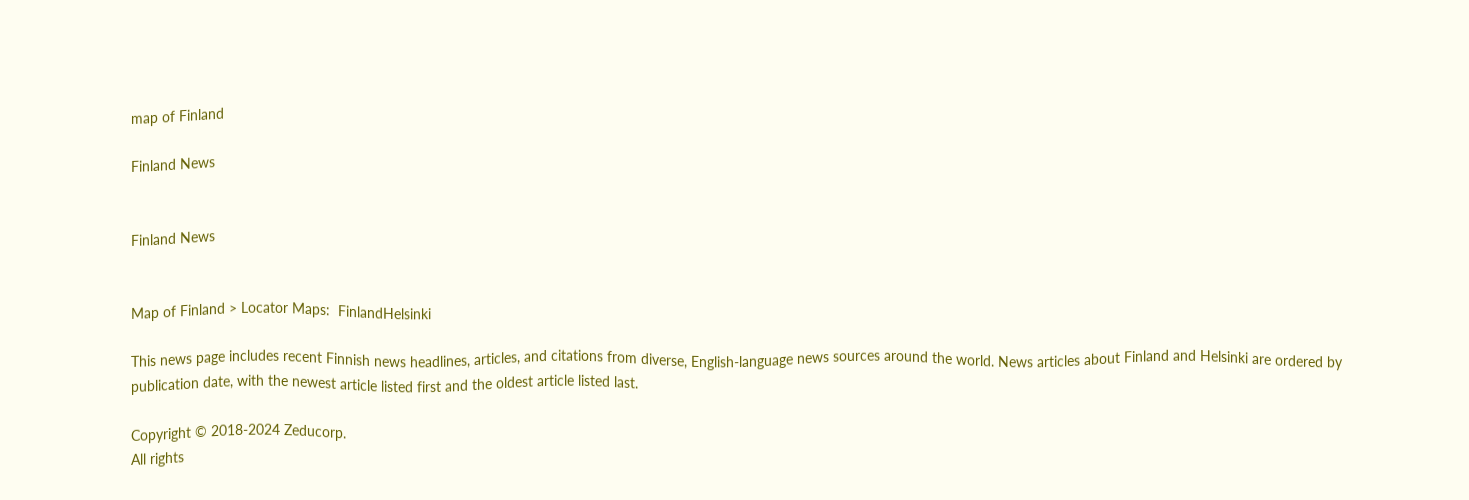map of Finland

Finland News


Finland News


Map of Finland > Locator Maps:  FinlandHelsinki

This news page includes recent Finnish news headlines, articles, and citations from diverse, English-language news sources around the world. News articles about Finland and Helsinki are ordered by publication date, with the newest article listed first and the oldest article listed last.

Copyright © 2018-2024 Zeducorp.
All rights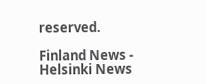reserved.

Finland News - Helsinki News